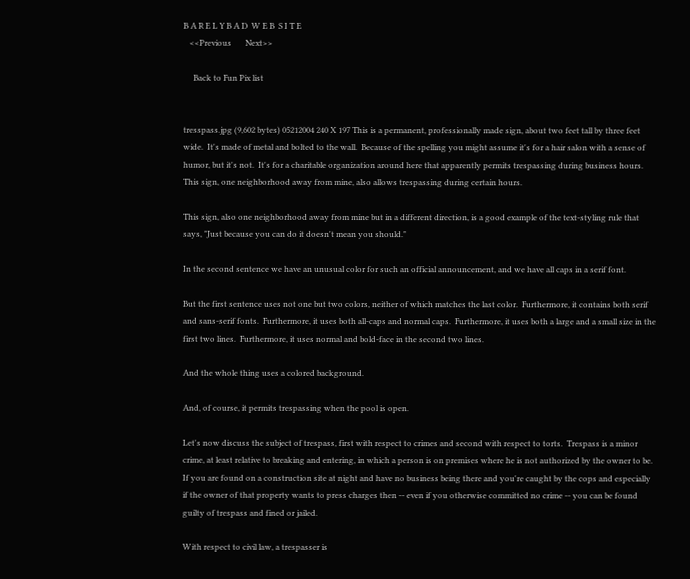B A R E L Y B A D  W E B  S I T E
   <<Previous       Next>>

     Back to Fun Pix list


tresspass.jpg (9,602 bytes) 05212004 240 X 197 This is a permanent, professionally made sign, about two feet tall by three feet wide.  It's made of metal and bolted to the wall.  Because of the spelling you might assume it's for a hair salon with a sense of humor, but it's not.  It's for a charitable organization around here that apparently permits trespassing during business hours.
This sign, one neighborhood away from mine, also allows trespassing during certain hours.

This sign, also one neighborhood away from mine but in a different direction, is a good example of the text-styling rule that says, "Just because you can do it doesn't mean you should."

In the second sentence we have an unusual color for such an official announcement, and we have all caps in a serif font.

But the first sentence uses not one but two colors, neither of which matches the last color.  Furthermore, it contains both serif and sans-serif fonts.  Furthermore, it uses both all-caps and normal caps.  Furthermore, it uses both a large and a small size in the first two lines.  Furthermore, it uses normal and bold-face in the second two lines.

And the whole thing uses a colored background.

And, of course, it permits trespassing when the pool is open.

Let's now discuss the subject of trespass, first with respect to crimes and second with respect to torts.  Trespass is a minor crime, at least relative to breaking and entering, in which a person is on premises where he is not authorized by the owner to be.  If you are found on a construction site at night and have no business being there and you're caught by the cops and especially if the owner of that property wants to press charges then -- even if you otherwise committed no crime -- you can be found guilty of trespass and fined or jailed.

With respect to civil law, a trespasser is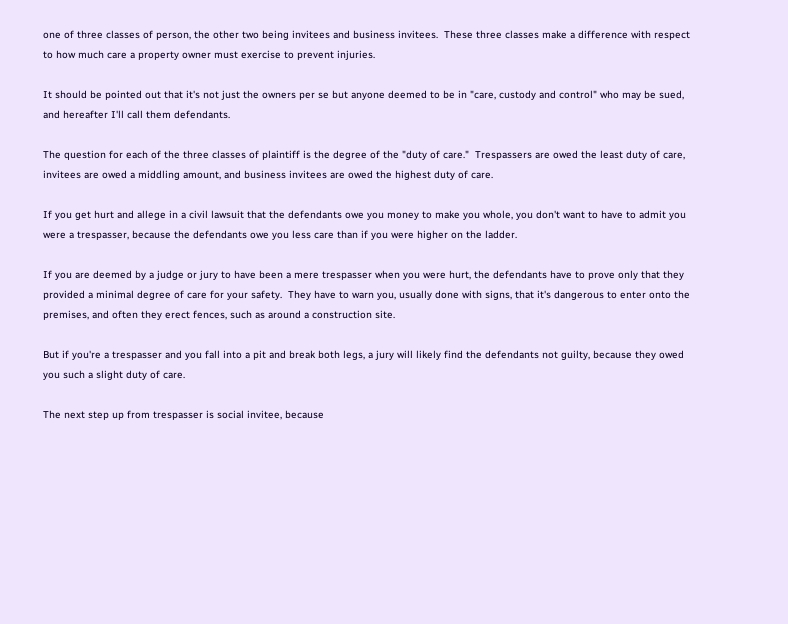one of three classes of person, the other two being invitees and business invitees.  These three classes make a difference with respect to how much care a property owner must exercise to prevent injuries.

It should be pointed out that it's not just the owners per se but anyone deemed to be in "care, custody and control" who may be sued, and hereafter I'll call them defendants.

The question for each of the three classes of plaintiff is the degree of the "duty of care."  Trespassers are owed the least duty of care, invitees are owed a middling amount, and business invitees are owed the highest duty of care.

If you get hurt and allege in a civil lawsuit that the defendants owe you money to make you whole, you don't want to have to admit you were a trespasser, because the defendants owe you less care than if you were higher on the ladder.

If you are deemed by a judge or jury to have been a mere trespasser when you were hurt, the defendants have to prove only that they provided a minimal degree of care for your safety.  They have to warn you, usually done with signs, that it's dangerous to enter onto the premises, and often they erect fences, such as around a construction site.

But if you're a trespasser and you fall into a pit and break both legs, a jury will likely find the defendants not guilty, because they owed you such a slight duty of care.

The next step up from trespasser is social invitee, because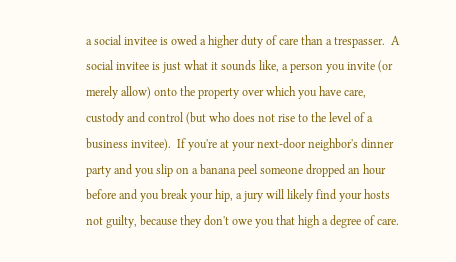a social invitee is owed a higher duty of care than a trespasser.  A social invitee is just what it sounds like, a person you invite (or merely allow) onto the property over which you have care, custody and control (but who does not rise to the level of a business invitee).  If you're at your next-door neighbor's dinner party and you slip on a banana peel someone dropped an hour before and you break your hip, a jury will likely find your hosts not guilty, because they don't owe you that high a degree of care.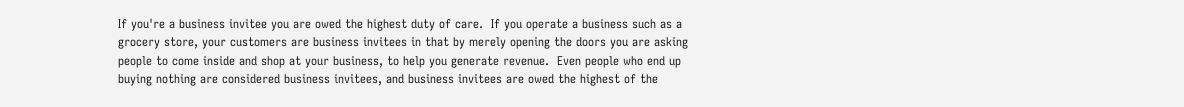If you're a business invitee you are owed the highest duty of care.  If you operate a business such as a grocery store, your customers are business invitees in that by merely opening the doors you are asking people to come inside and shop at your business, to help you generate revenue.  Even people who end up buying nothing are considered business invitees, and business invitees are owed the highest of the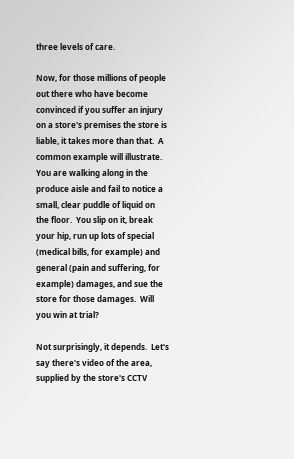three levels of care.

Now, for those millions of people out there who have become convinced if you suffer an injury on a store's premises the store is liable, it takes more than that.  A common example will illustrate.  You are walking along in the produce aisle and fail to notice a small, clear puddle of liquid on the floor.  You slip on it, break your hip, run up lots of special (medical bills, for example) and general (pain and suffering, for example) damages, and sue the store for those damages.  Will you win at trial?

Not surprisingly, it depends.  Let's say there's video of the area, supplied by the store's CCTV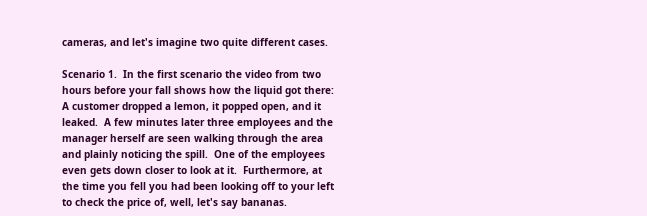cameras, and let's imagine two quite different cases.

Scenario 1.  In the first scenario the video from two hours before your fall shows how the liquid got there: A customer dropped a lemon, it popped open, and it leaked.  A few minutes later three employees and the manager herself are seen walking through the area and plainly noticing the spill.  One of the employees even gets down closer to look at it.  Furthermore, at the time you fell you had been looking off to your left to check the price of, well, let's say bananas.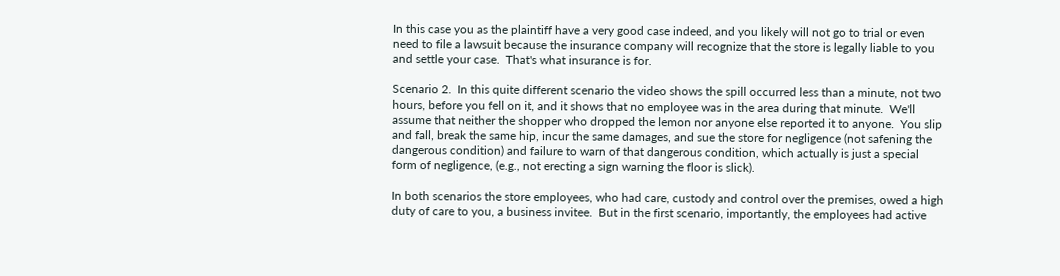In this case you as the plaintiff have a very good case indeed, and you likely will not go to trial or even need to file a lawsuit because the insurance company will recognize that the store is legally liable to you and settle your case.  That's what insurance is for.

Scenario 2.  In this quite different scenario the video shows the spill occurred less than a minute, not two hours, before you fell on it, and it shows that no employee was in the area during that minute.  We'll assume that neither the shopper who dropped the lemon nor anyone else reported it to anyone.  You slip and fall, break the same hip, incur the same damages, and sue the store for negligence (not safening the dangerous condition) and failure to warn of that dangerous condition, which actually is just a special form of negligence, (e.g., not erecting a sign warning the floor is slick).

In both scenarios the store employees, who had care, custody and control over the premises, owed a high duty of care to you, a business invitee.  But in the first scenario, importantly, the employees had active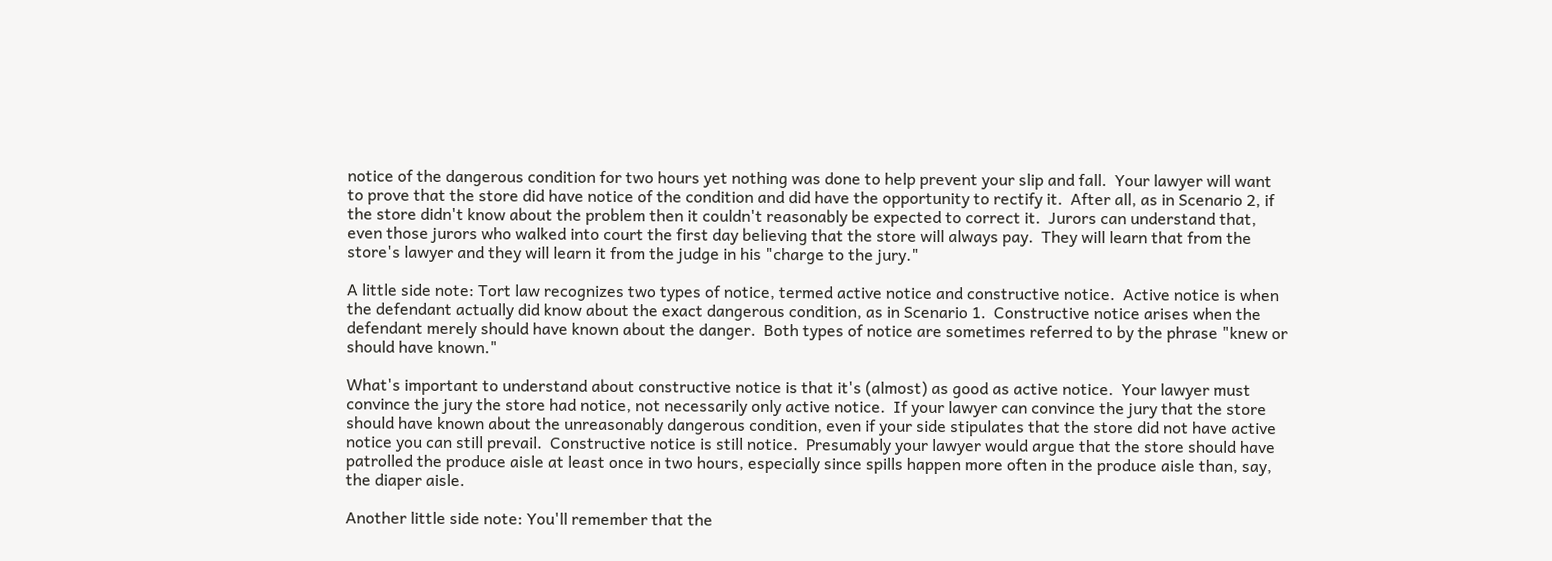notice of the dangerous condition for two hours yet nothing was done to help prevent your slip and fall.  Your lawyer will want to prove that the store did have notice of the condition and did have the opportunity to rectify it.  After all, as in Scenario 2, if the store didn't know about the problem then it couldn't reasonably be expected to correct it.  Jurors can understand that, even those jurors who walked into court the first day believing that the store will always pay.  They will learn that from the store's lawyer and they will learn it from the judge in his "charge to the jury."

A little side note: Tort law recognizes two types of notice, termed active notice and constructive notice.  Active notice is when the defendant actually did know about the exact dangerous condition, as in Scenario 1.  Constructive notice arises when the defendant merely should have known about the danger.  Both types of notice are sometimes referred to by the phrase "knew or should have known."

What's important to understand about constructive notice is that it's (almost) as good as active notice.  Your lawyer must convince the jury the store had notice, not necessarily only active notice.  If your lawyer can convince the jury that the store should have known about the unreasonably dangerous condition, even if your side stipulates that the store did not have active notice you can still prevail.  Constructive notice is still notice.  Presumably your lawyer would argue that the store should have patrolled the produce aisle at least once in two hours, especially since spills happen more often in the produce aisle than, say, the diaper aisle.

Another little side note: You'll remember that the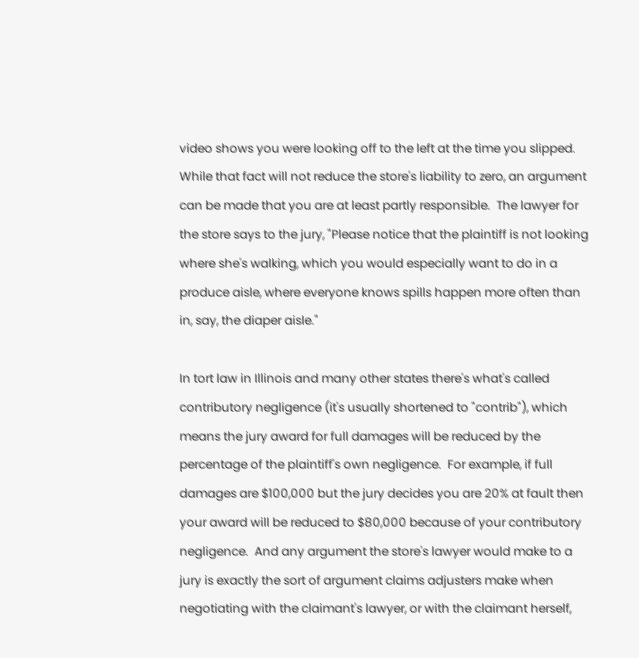video shows you were looking off to the left at the time you slipped.  While that fact will not reduce the store's liability to zero, an argument can be made that you are at least partly responsible.  The lawyer for the store says to the jury, "Please notice that the plaintiff is not looking where she's walking, which you would especially want to do in a produce aisle, where everyone knows spills happen more often than in, say, the diaper aisle."

In tort law in Illinois and many other states there's what's called contributory negligence (it's usually shortened to "contrib"), which means the jury award for full damages will be reduced by the percentage of the plaintiff's own negligence.  For example, if full damages are $100,000 but the jury decides you are 20% at fault then your award will be reduced to $80,000 because of your contributory negligence.  And any argument the store's lawyer would make to a jury is exactly the sort of argument claims adjusters make when negotiating with the claimant's lawyer, or with the claimant herself,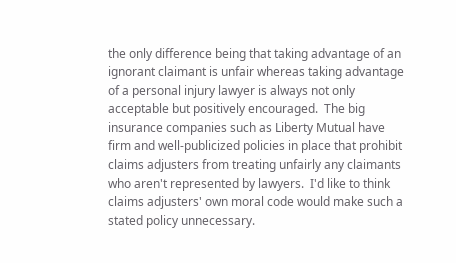the only difference being that taking advantage of an ignorant claimant is unfair whereas taking advantage of a personal injury lawyer is always not only acceptable but positively encouraged.  The big insurance companies such as Liberty Mutual have firm and well-publicized policies in place that prohibit claims adjusters from treating unfairly any claimants who aren't represented by lawyers.  I'd like to think claims adjusters' own moral code would make such a stated policy unnecessary.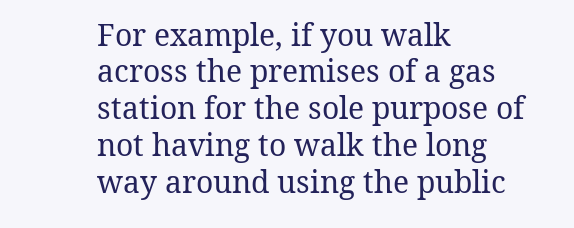For example, if you walk across the premises of a gas station for the sole purpose of not having to walk the long way around using the public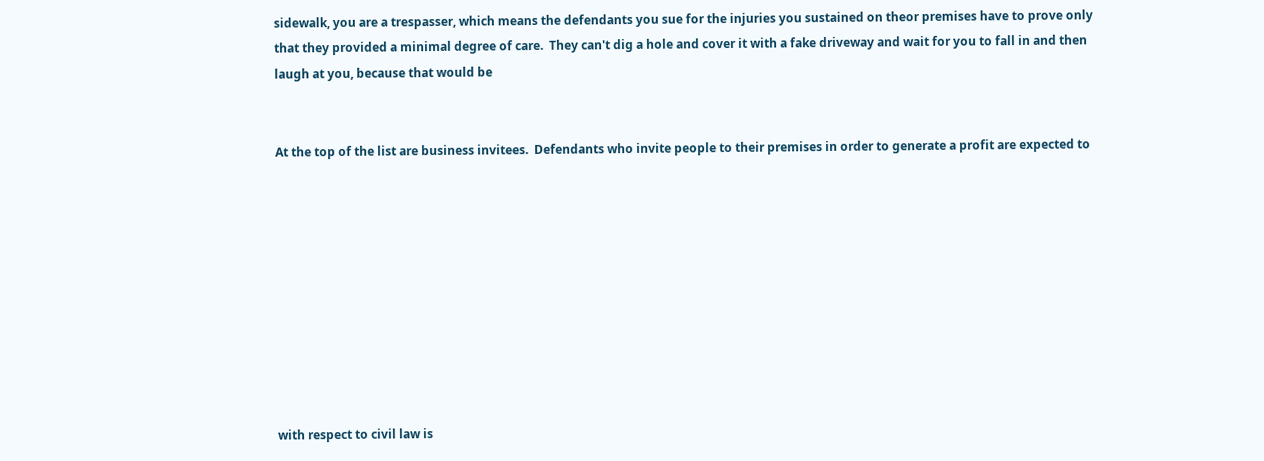sidewalk, you are a trespasser, which means the defendants you sue for the injuries you sustained on theor premises have to prove only that they provided a minimal degree of care.  They can't dig a hole and cover it with a fake driveway and wait for you to fall in and then laugh at you, because that would be


At the top of the list are business invitees.  Defendants who invite people to their premises in order to generate a profit are expected to










with respect to civil law is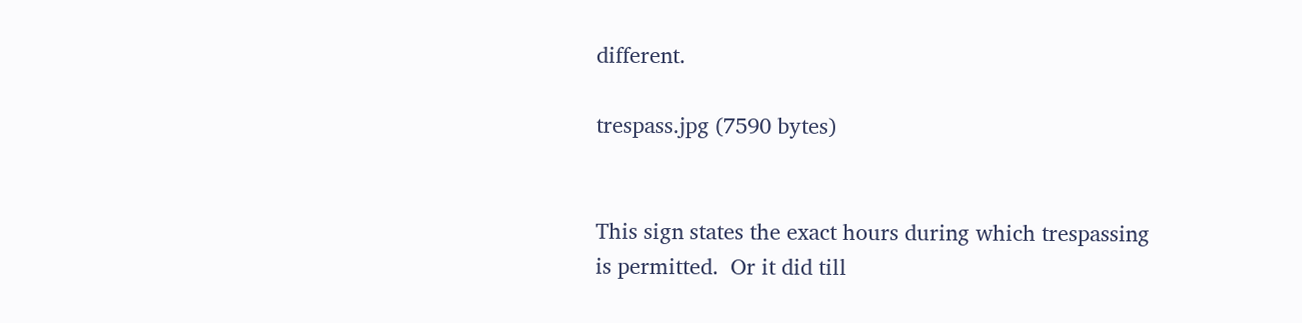different.

trespass.jpg (7590 bytes)


This sign states the exact hours during which trespassing is permitted.  Or it did till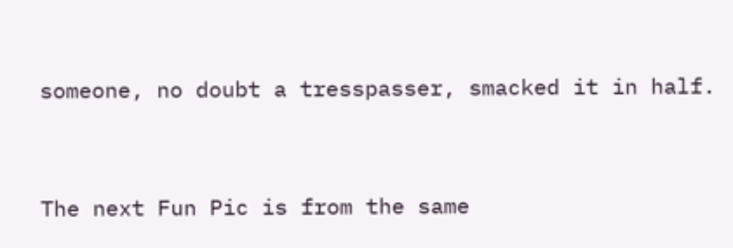someone, no doubt a tresspasser, smacked it in half.


The next Fun Pic is from the same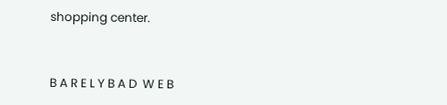shopping center.


B A R E L Y B A D  W E B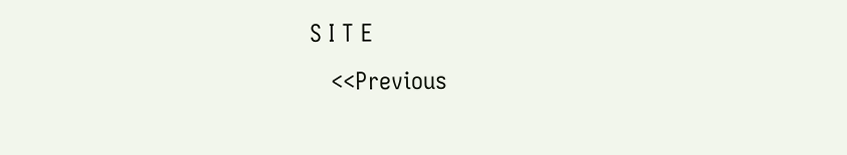S I T E
   <<Previous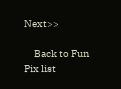Next>>

     Back to Fun Pix list